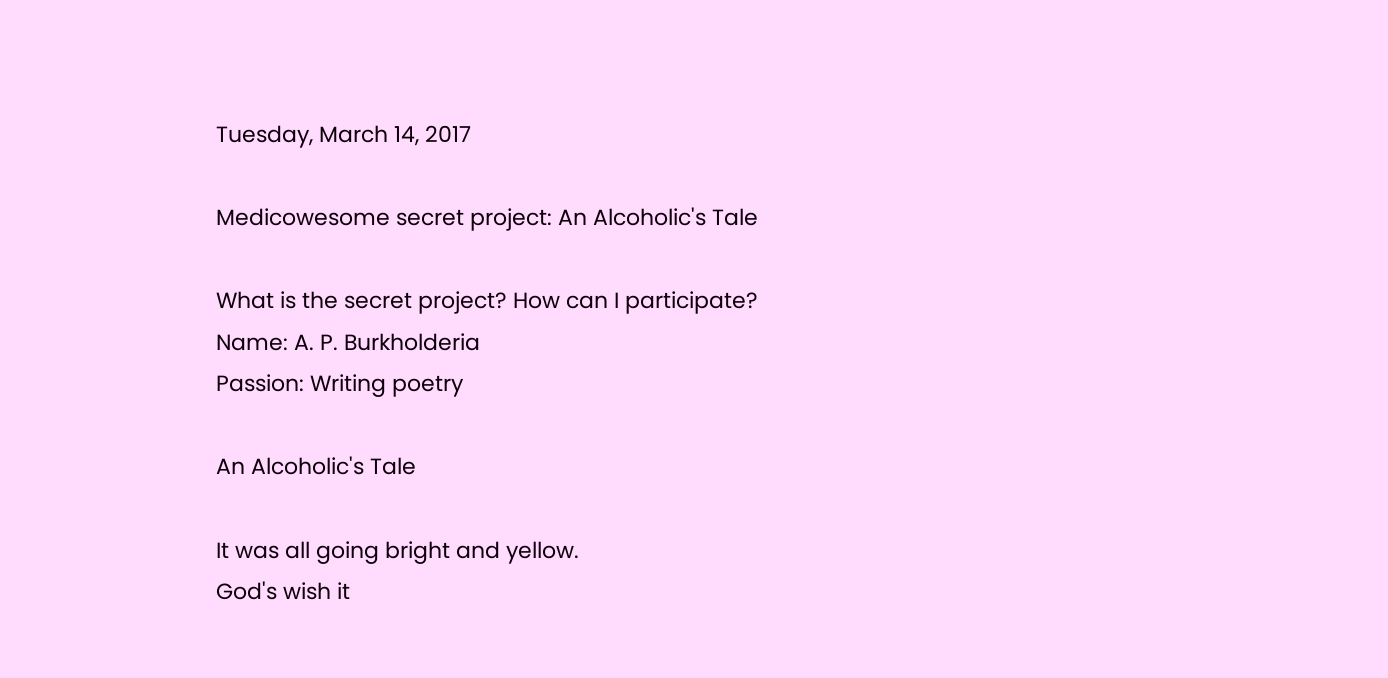Tuesday, March 14, 2017

Medicowesome secret project: An Alcoholic's Tale

What is the secret project? How can I participate?
Name: A. P. Burkholderia
Passion: Writing poetry

An Alcoholic's Tale

It was all going bright and yellow.
God's wish it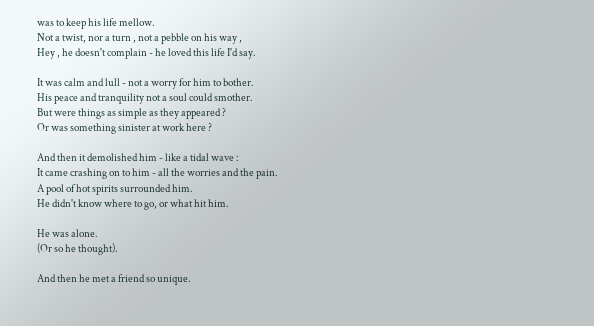was to keep his life mellow.
Not a twist, nor a turn , not a pebble on his way ,
Hey , he doesn't complain - he loved this life I'd say.

It was calm and lull - not a worry for him to bother.
His peace and tranquility not a soul could smother.
But were things as simple as they appeared ?
Or was something sinister at work here ?

And then it demolished him - like a tidal wave :
It came crashing on to him - all the worries and the pain.
A pool of hot spirits surrounded him.
He didn't know where to go, or what hit him.

He was alone.
(Or so he thought).

And then he met a friend so unique.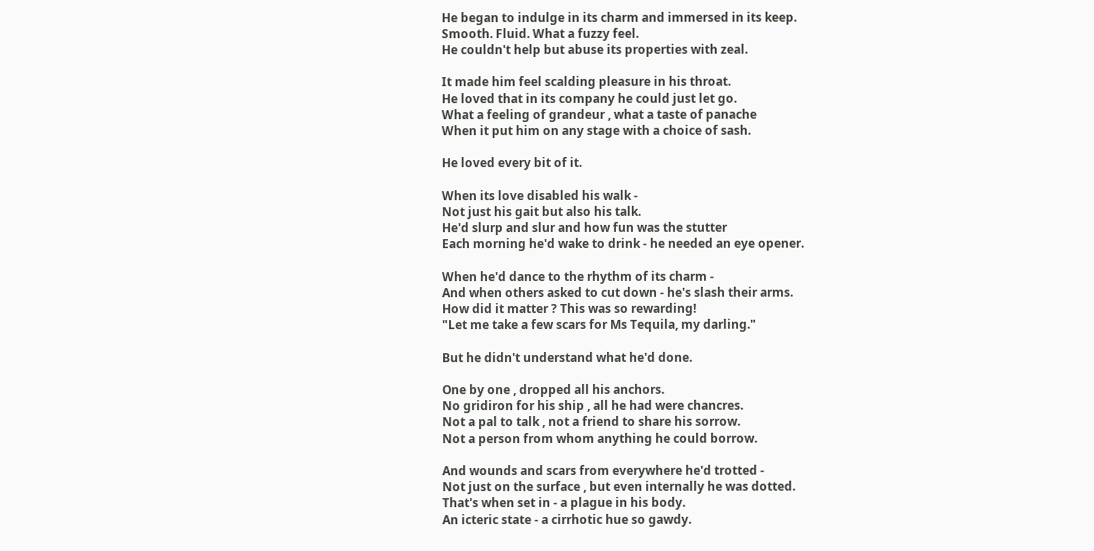He began to indulge in its charm and immersed in its keep.
Smooth. Fluid. What a fuzzy feel.
He couldn't help but abuse its properties with zeal.

It made him feel scalding pleasure in his throat.
He loved that in its company he could just let go.
What a feeling of grandeur , what a taste of panache
When it put him on any stage with a choice of sash.

He loved every bit of it.

When its love disabled his walk -
Not just his gait but also his talk.
He'd slurp and slur and how fun was the stutter
Each morning he'd wake to drink - he needed an eye opener.

When he'd dance to the rhythm of its charm -
And when others asked to cut down - he's slash their arms.
How did it matter ? This was so rewarding!
"Let me take a few scars for Ms Tequila, my darling."

But he didn't understand what he'd done.

One by one , dropped all his anchors.
No gridiron for his ship , all he had were chancres.
Not a pal to talk , not a friend to share his sorrow.
Not a person from whom anything he could borrow.

And wounds and scars from everywhere he'd trotted -
Not just on the surface , but even internally he was dotted.
That's when set in - a plague in his body.
An icteric state - a cirrhotic hue so gawdy.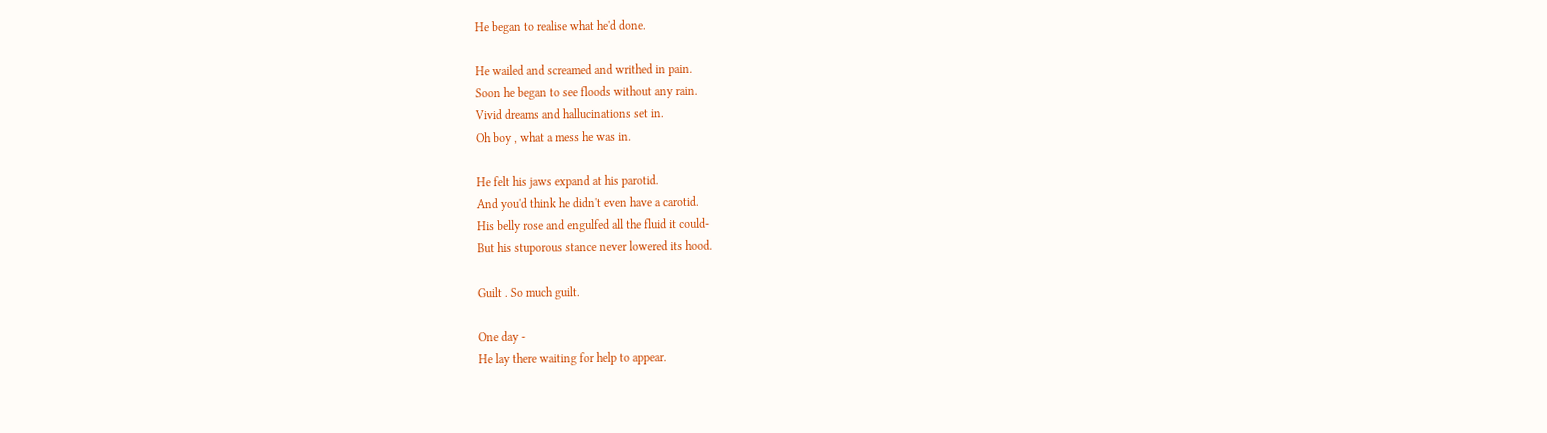He began to realise what he'd done.

He wailed and screamed and writhed in pain.
Soon he began to see floods without any rain.
Vivid dreams and hallucinations set in.
Oh boy , what a mess he was in.

He felt his jaws expand at his parotid.
And you'd think he didn't even have a carotid.
His belly rose and engulfed all the fluid it could-
But his stuporous stance never lowered its hood.

Guilt . So much guilt.

One day -
He lay there waiting for help to appear.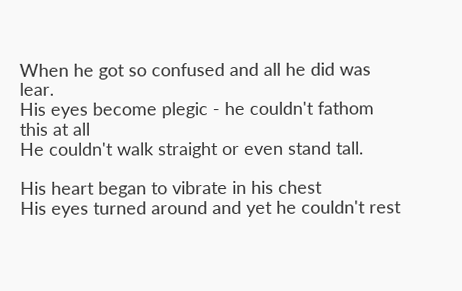When he got so confused and all he did was lear.
His eyes become plegic - he couldn't fathom this at all
He couldn't walk straight or even stand tall.

His heart began to vibrate in his chest
His eyes turned around and yet he couldn't rest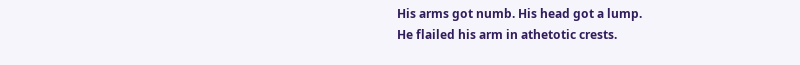His arms got numb. His head got a lump.
He flailed his arm in athetotic crests.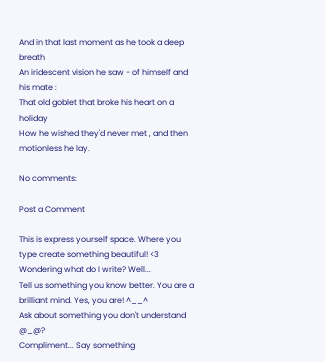And in that last moment as he took a deep breath
An iridescent vision he saw - of himself and his mate :
That old goblet that broke his heart on a holiday
How he wished they'd never met , and then motionless he lay.

No comments:

Post a Comment

This is express yourself space. Where you type create something beautiful! <3
Wondering what do I write? Well...
Tell us something you know better. You are a brilliant mind. Yes, you are! ^__^
Ask about something you don't understand @_@?
Compliment... Say something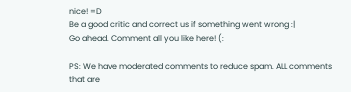nice! =D
Be a good critic and correct us if something went wrong :|
Go ahead. Comment all you like here! (:

PS: We have moderated comments to reduce spam. ALL comments that are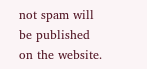not spam will be published on the website.